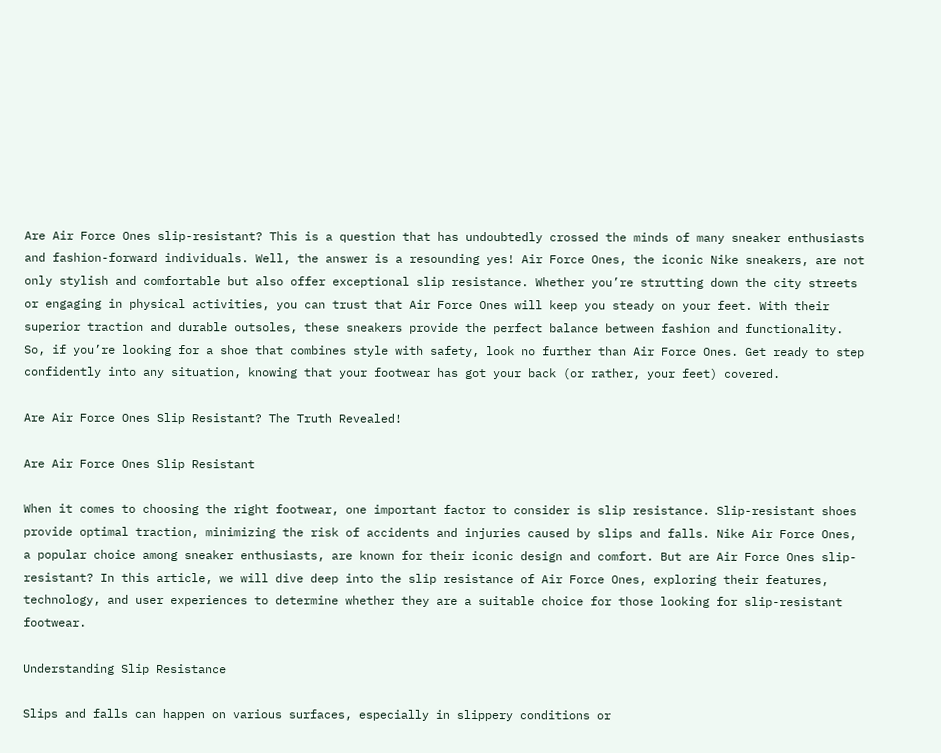Are Air Force Ones slip-resistant? This is a question that has undoubtedly crossed the minds of many sneaker enthusiasts and fashion-forward individuals. Well, the answer is a resounding yes! Air Force Ones, the iconic Nike sneakers, are not only stylish and comfortable but also offer exceptional slip resistance. Whether you’re strutting down the city streets or engaging in physical activities, you can trust that Air Force Ones will keep you steady on your feet. With their superior traction and durable outsoles, these sneakers provide the perfect balance between fashion and functionality. So, if you’re looking for a shoe that combines style with safety, look no further than Air Force Ones. Get ready to step confidently into any situation, knowing that your footwear has got your back (or rather, your feet) covered.

Are Air Force Ones Slip Resistant? The Truth Revealed!

Are Air Force Ones Slip Resistant

When it comes to choosing the right footwear, one important factor to consider is slip resistance. Slip-resistant shoes provide optimal traction, minimizing the risk of accidents and injuries caused by slips and falls. Nike Air Force Ones, a popular choice among sneaker enthusiasts, are known for their iconic design and comfort. But are Air Force Ones slip-resistant? In this article, we will dive deep into the slip resistance of Air Force Ones, exploring their features, technology, and user experiences to determine whether they are a suitable choice for those looking for slip-resistant footwear.

Understanding Slip Resistance

Slips and falls can happen on various surfaces, especially in slippery conditions or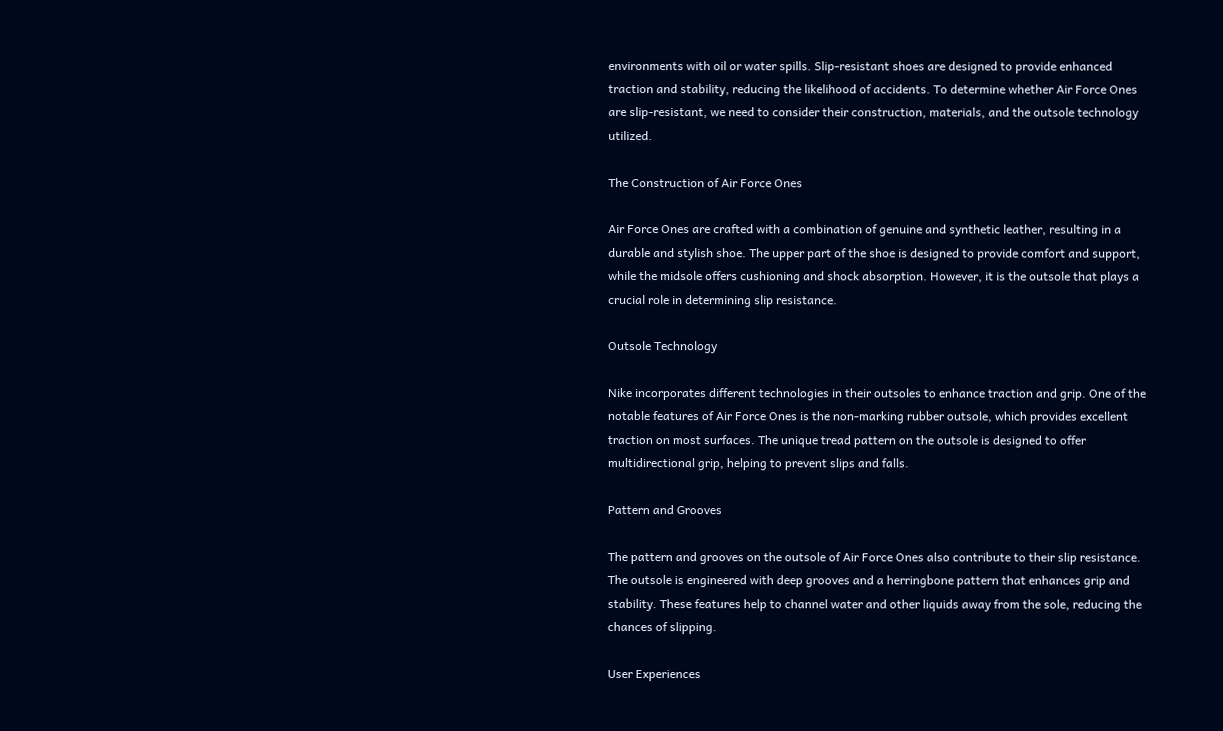environments with oil or water spills. Slip-resistant shoes are designed to provide enhanced traction and stability, reducing the likelihood of accidents. To determine whether Air Force Ones are slip-resistant, we need to consider their construction, materials, and the outsole technology utilized.

The Construction of Air Force Ones

Air Force Ones are crafted with a combination of genuine and synthetic leather, resulting in a durable and stylish shoe. The upper part of the shoe is designed to provide comfort and support, while the midsole offers cushioning and shock absorption. However, it is the outsole that plays a crucial role in determining slip resistance.

Outsole Technology

Nike incorporates different technologies in their outsoles to enhance traction and grip. One of the notable features of Air Force Ones is the non-marking rubber outsole, which provides excellent traction on most surfaces. The unique tread pattern on the outsole is designed to offer multidirectional grip, helping to prevent slips and falls.

Pattern and Grooves

The pattern and grooves on the outsole of Air Force Ones also contribute to their slip resistance. The outsole is engineered with deep grooves and a herringbone pattern that enhances grip and stability. These features help to channel water and other liquids away from the sole, reducing the chances of slipping.

User Experiences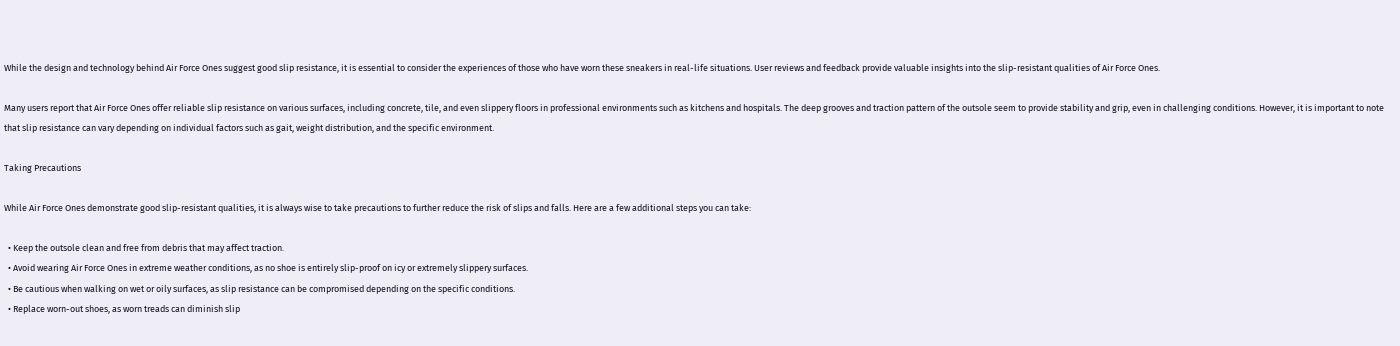While the design and technology behind Air Force Ones suggest good slip resistance, it is essential to consider the experiences of those who have worn these sneakers in real-life situations. User reviews and feedback provide valuable insights into the slip-resistant qualities of Air Force Ones.

Many users report that Air Force Ones offer reliable slip resistance on various surfaces, including concrete, tile, and even slippery floors in professional environments such as kitchens and hospitals. The deep grooves and traction pattern of the outsole seem to provide stability and grip, even in challenging conditions. However, it is important to note that slip resistance can vary depending on individual factors such as gait, weight distribution, and the specific environment.

Taking Precautions

While Air Force Ones demonstrate good slip-resistant qualities, it is always wise to take precautions to further reduce the risk of slips and falls. Here are a few additional steps you can take:

  • Keep the outsole clean and free from debris that may affect traction.
  • Avoid wearing Air Force Ones in extreme weather conditions, as no shoe is entirely slip-proof on icy or extremely slippery surfaces.
  • Be cautious when walking on wet or oily surfaces, as slip resistance can be compromised depending on the specific conditions.
  • Replace worn-out shoes, as worn treads can diminish slip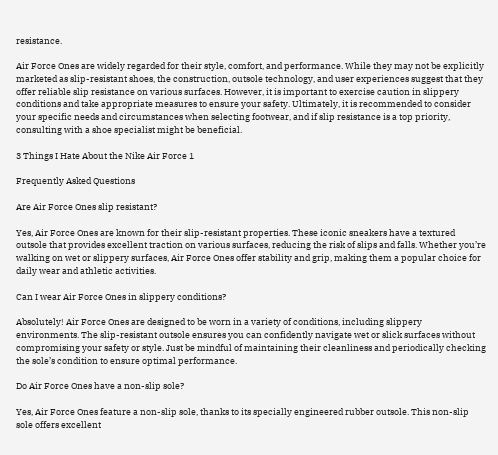resistance.

Air Force Ones are widely regarded for their style, comfort, and performance. While they may not be explicitly marketed as slip-resistant shoes, the construction, outsole technology, and user experiences suggest that they offer reliable slip resistance on various surfaces. However, it is important to exercise caution in slippery conditions and take appropriate measures to ensure your safety. Ultimately, it is recommended to consider your specific needs and circumstances when selecting footwear, and if slip resistance is a top priority, consulting with a shoe specialist might be beneficial.

3 Things I Hate About the Nike Air Force 1

Frequently Asked Questions

Are Air Force Ones slip resistant?

Yes, Air Force Ones are known for their slip-resistant properties. These iconic sneakers have a textured outsole that provides excellent traction on various surfaces, reducing the risk of slips and falls. Whether you’re walking on wet or slippery surfaces, Air Force Ones offer stability and grip, making them a popular choice for daily wear and athletic activities.

Can I wear Air Force Ones in slippery conditions?

Absolutely! Air Force Ones are designed to be worn in a variety of conditions, including slippery environments. The slip-resistant outsole ensures you can confidently navigate wet or slick surfaces without compromising your safety or style. Just be mindful of maintaining their cleanliness and periodically checking the sole’s condition to ensure optimal performance.

Do Air Force Ones have a non-slip sole?

Yes, Air Force Ones feature a non-slip sole, thanks to its specially engineered rubber outsole. This non-slip sole offers excellent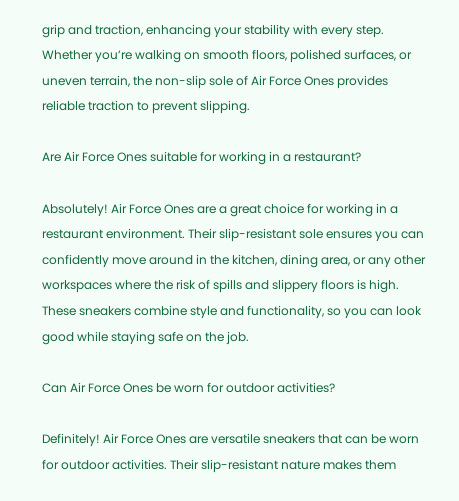grip and traction, enhancing your stability with every step. Whether you’re walking on smooth floors, polished surfaces, or uneven terrain, the non-slip sole of Air Force Ones provides reliable traction to prevent slipping.

Are Air Force Ones suitable for working in a restaurant?

Absolutely! Air Force Ones are a great choice for working in a restaurant environment. Their slip-resistant sole ensures you can confidently move around in the kitchen, dining area, or any other workspaces where the risk of spills and slippery floors is high. These sneakers combine style and functionality, so you can look good while staying safe on the job.

Can Air Force Ones be worn for outdoor activities?

Definitely! Air Force Ones are versatile sneakers that can be worn for outdoor activities. Their slip-resistant nature makes them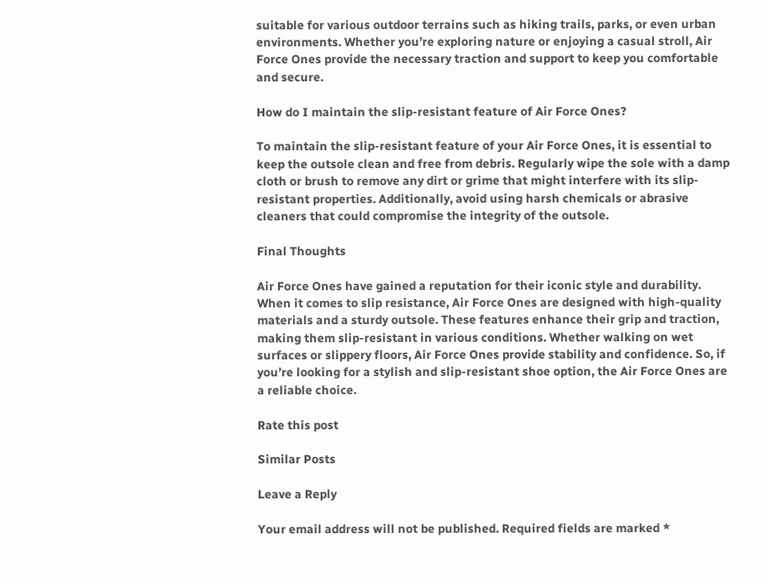suitable for various outdoor terrains such as hiking trails, parks, or even urban environments. Whether you’re exploring nature or enjoying a casual stroll, Air Force Ones provide the necessary traction and support to keep you comfortable and secure.

How do I maintain the slip-resistant feature of Air Force Ones?

To maintain the slip-resistant feature of your Air Force Ones, it is essential to keep the outsole clean and free from debris. Regularly wipe the sole with a damp cloth or brush to remove any dirt or grime that might interfere with its slip-resistant properties. Additionally, avoid using harsh chemicals or abrasive cleaners that could compromise the integrity of the outsole.

Final Thoughts

Air Force Ones have gained a reputation for their iconic style and durability. When it comes to slip resistance, Air Force Ones are designed with high-quality materials and a sturdy outsole. These features enhance their grip and traction, making them slip-resistant in various conditions. Whether walking on wet surfaces or slippery floors, Air Force Ones provide stability and confidence. So, if you’re looking for a stylish and slip-resistant shoe option, the Air Force Ones are a reliable choice.

Rate this post

Similar Posts

Leave a Reply

Your email address will not be published. Required fields are marked *